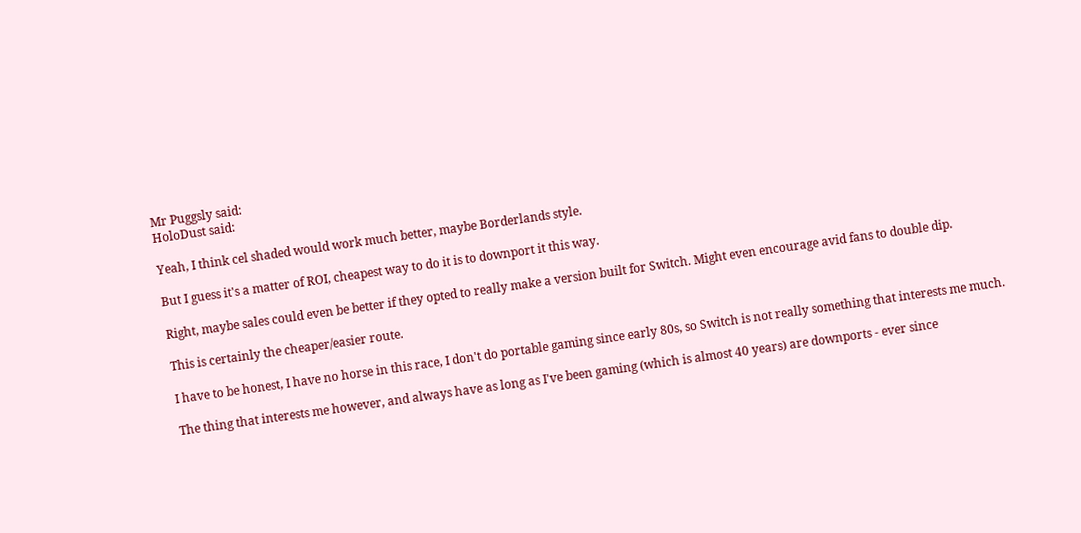Mr Puggsly said:
HoloDust said:

Yeah, I think cel shaded would work much better, maybe Borderlands style.

But I guess it's a matter of ROI, cheapest way to do it is to downport it this way.

Right, maybe sales could even be better if they opted to really make a version built for Switch. Might even encourage avid fans to double dip.

This is certainly the cheaper/easier route.

I have to be honest, I have no horse in this race, I don't do portable gaming since early 80s, so Switch is not really something that interests me much.

The thing that interests me however, and always have as long as I've been gaming (which is almost 40 years) are downports - ever since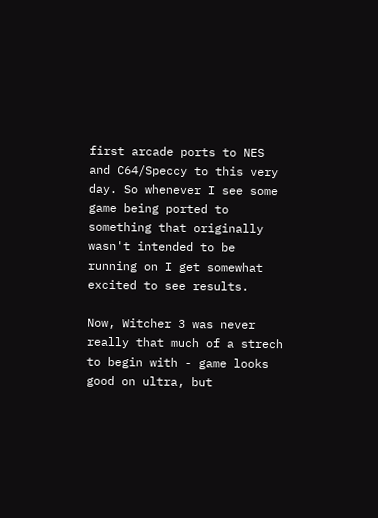first arcade ports to NES and C64/Speccy to this very day. So whenever I see some game being ported to something that originally wasn't intended to be running on I get somewhat excited to see results.

Now, Witcher 3 was never really that much of a strech to begin with - game looks good on ultra, but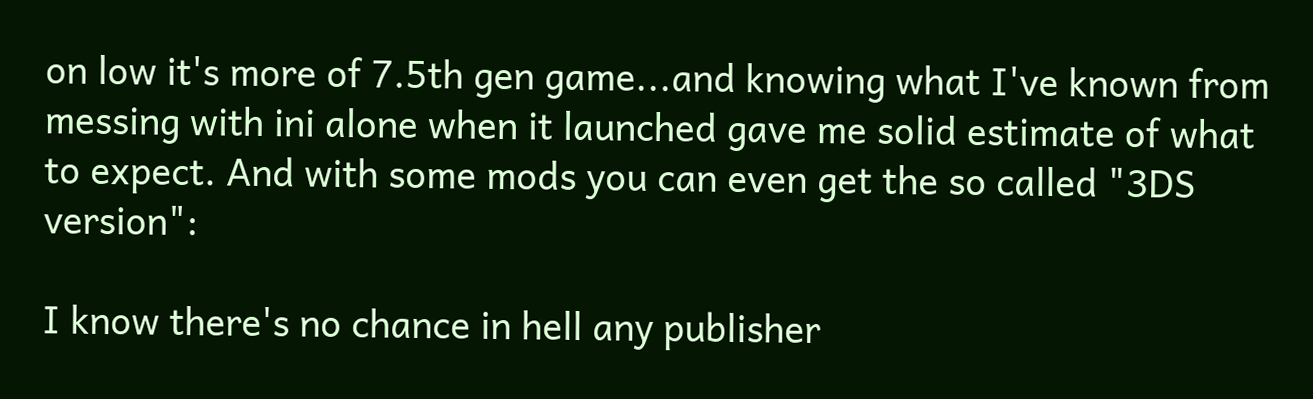on low it's more of 7.5th gen game...and knowing what I've known from messing with ini alone when it launched gave me solid estimate of what to expect. And with some mods you can even get the so called "3DS version":

I know there's no chance in hell any publisher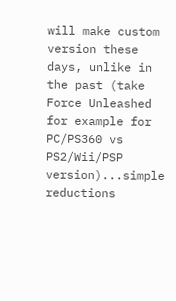will make custom version these days, unlike in the past (take Force Unleashed for example for PC/PS360 vs PS2/Wii/PSP version)...simple reductions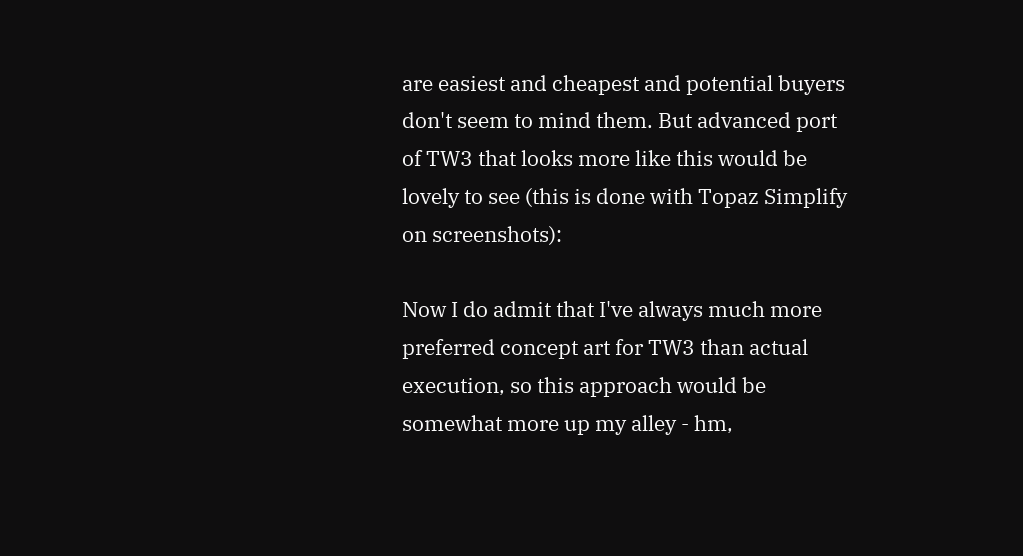are easiest and cheapest and potential buyers don't seem to mind them. But advanced port of TW3 that looks more like this would be lovely to see (this is done with Topaz Simplify on screenshots):

Now I do admit that I've always much more preferred concept art for TW3 than actual execution, so this approach would be somewhat more up my alley - hm,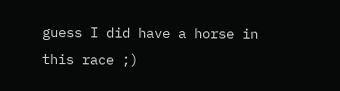guess I did have a horse in this race ;)